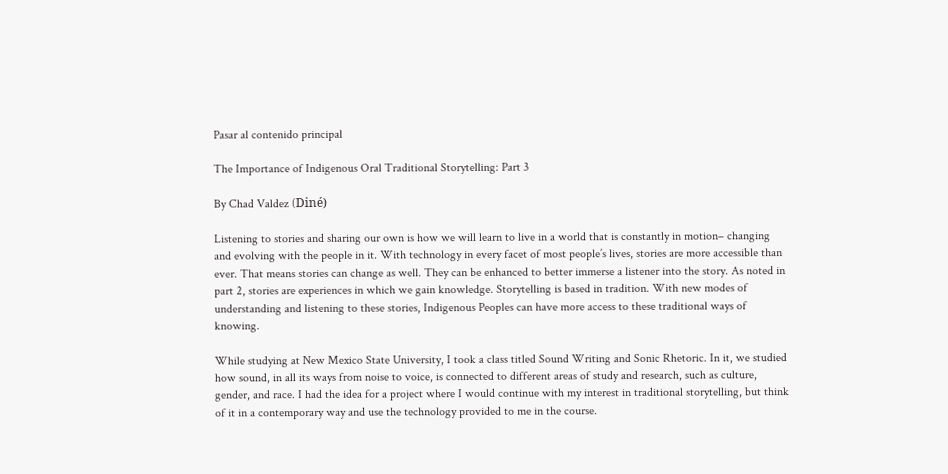Pasar al contenido principal

The Importance of Indigenous Oral Traditional Storytelling: Part 3

By Chad Valdez (Diné)

Listening to stories and sharing our own is how we will learn to live in a world that is constantly in motion– changing and evolving with the people in it. With technology in every facet of most people’s lives, stories are more accessible than ever. That means stories can change as well. They can be enhanced to better immerse a listener into the story. As noted in part 2, stories are experiences in which we gain knowledge. Storytelling is based in tradition. With new modes of understanding and listening to these stories, Indigenous Peoples can have more access to these traditional ways of knowing.

While studying at New Mexico State University, I took a class titled Sound Writing and Sonic Rhetoric. In it, we studied how sound, in all its ways from noise to voice, is connected to different areas of study and research, such as culture, gender, and race. I had the idea for a project where I would continue with my interest in traditional storytelling, but think of it in a contemporary way and use the technology provided to me in the course.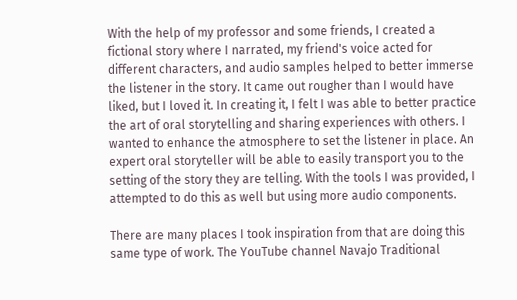With the help of my professor and some friends, I created a fictional story where I narrated, my friend's voice acted for different characters, and audio samples helped to better immerse the listener in the story. It came out rougher than I would have liked, but I loved it. In creating it, I felt I was able to better practice the art of oral storytelling and sharing experiences with others. I wanted to enhance the atmosphere to set the listener in place. An expert oral storyteller will be able to easily transport you to the setting of the story they are telling. With the tools I was provided, I attempted to do this as well but using more audio components.

There are many places I took inspiration from that are doing this same type of work. The YouTube channel Navajo Traditional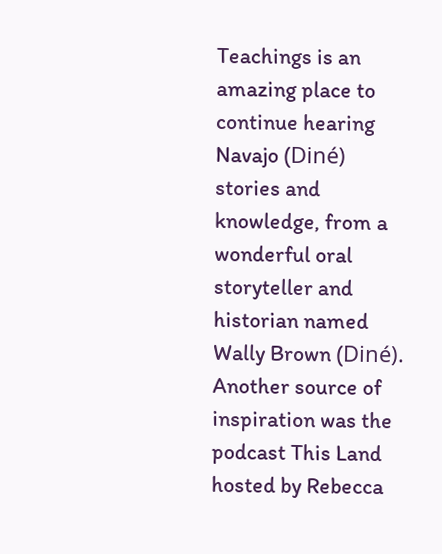Teachings is an amazing place to continue hearing Navajo (Diné) stories and knowledge, from a wonderful oral storyteller and historian named Wally Brown (Diné). Another source of inspiration was the podcast This Land hosted by Rebecca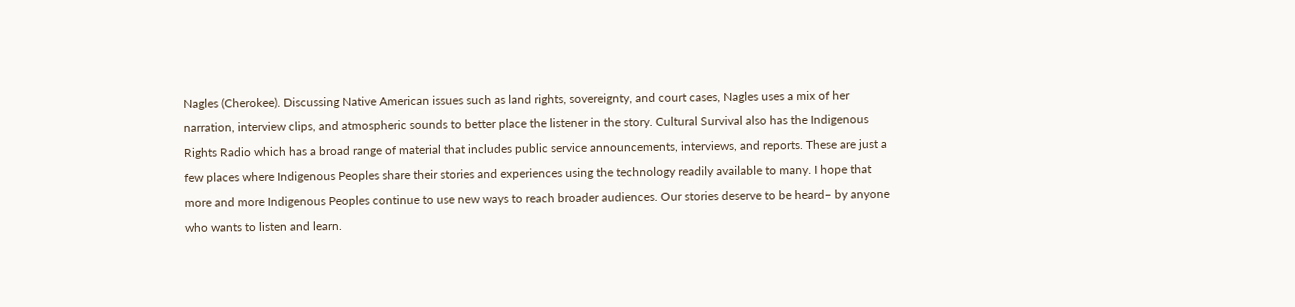Nagles (Cherokee). Discussing Native American issues such as land rights, sovereignty, and court cases, Nagles uses a mix of her narration, interview clips, and atmospheric sounds to better place the listener in the story. Cultural Survival also has the Indigenous Rights Radio which has a broad range of material that includes public service announcements, interviews, and reports. These are just a few places where Indigenous Peoples share their stories and experiences using the technology readily available to many. I hope that more and more Indigenous Peoples continue to use new ways to reach broader audiences. Our stories deserve to be heard– by anyone who wants to listen and learn.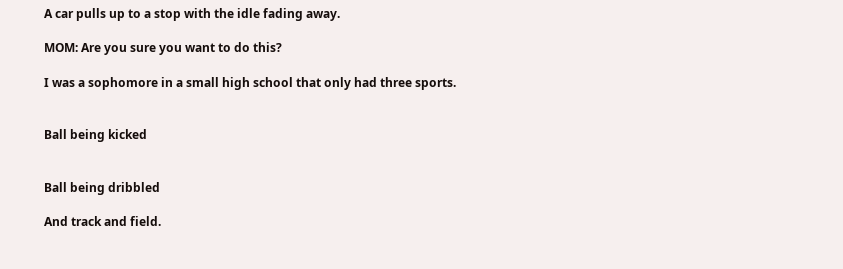A car pulls up to a stop with the idle fading away.

MOM: Are you sure you want to do this?

I was a sophomore in a small high school that only had three sports.


Ball being kicked


Ball being dribbled

And track and field.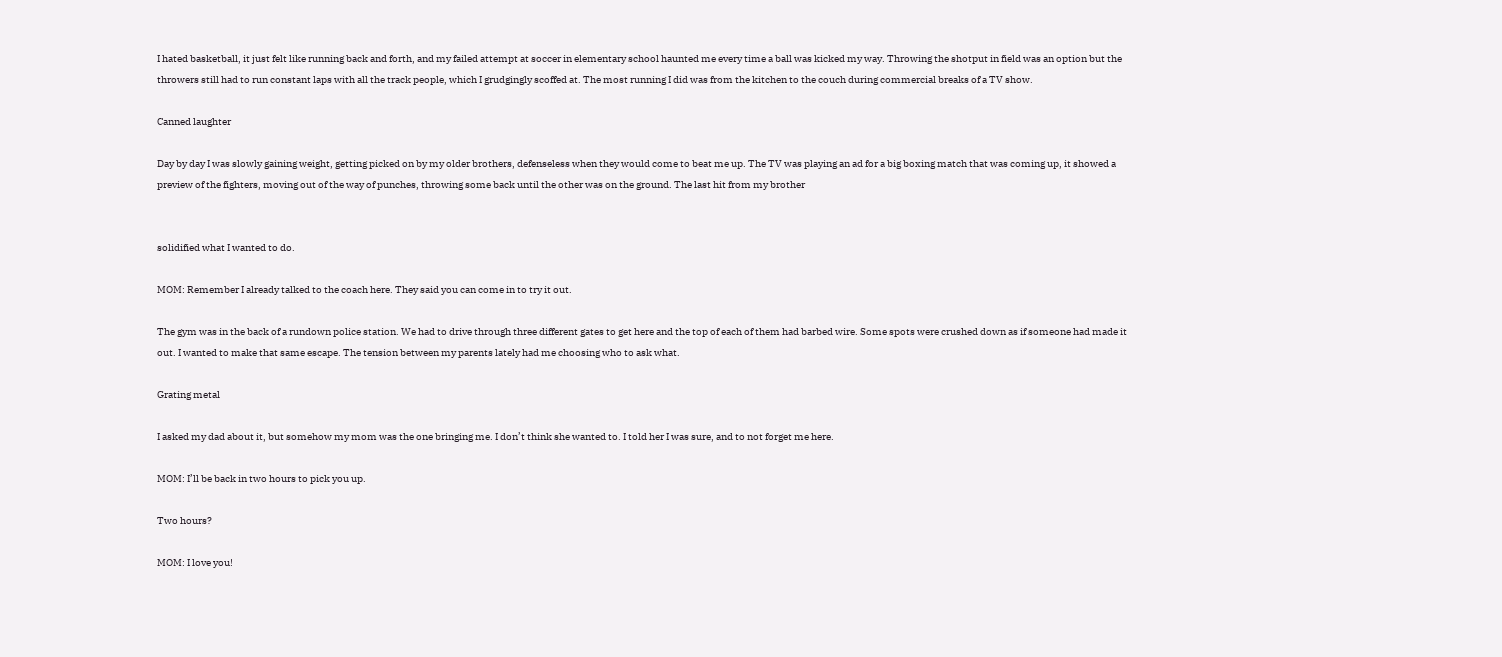I hated basketball, it just felt like running back and forth, and my failed attempt at soccer in elementary school haunted me every time a ball was kicked my way. Throwing the shotput in field was an option but the throwers still had to run constant laps with all the track people, which I grudgingly scoffed at. The most running I did was from the kitchen to the couch during commercial breaks of a TV show.

Canned laughter

Day by day I was slowly gaining weight, getting picked on by my older brothers, defenseless when they would come to beat me up. The TV was playing an ad for a big boxing match that was coming up, it showed a preview of the fighters, moving out of the way of punches, throwing some back until the other was on the ground. The last hit from my brother


solidified what I wanted to do.

MOM: Remember I already talked to the coach here. They said you can come in to try it out.

The gym was in the back of a rundown police station. We had to drive through three different gates to get here and the top of each of them had barbed wire. Some spots were crushed down as if someone had made it out. I wanted to make that same escape. The tension between my parents lately had me choosing who to ask what.

Grating metal

I asked my dad about it, but somehow my mom was the one bringing me. I don’t think she wanted to. I told her I was sure, and to not forget me here.

MOM: I’ll be back in two hours to pick you up.

Two hours?

MOM: I love you!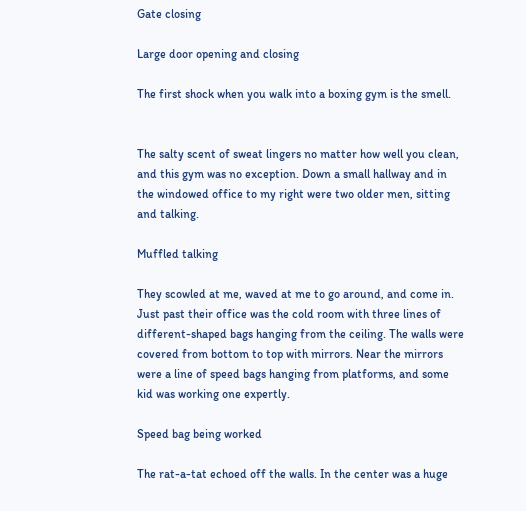Gate closing

Large door opening and closing

The first shock when you walk into a boxing gym is the smell.


The salty scent of sweat lingers no matter how well you clean, and this gym was no exception. Down a small hallway and in the windowed office to my right were two older men, sitting and talking.

Muffled talking

They scowled at me, waved at me to go around, and come in. Just past their office was the cold room with three lines of different-shaped bags hanging from the ceiling. The walls were covered from bottom to top with mirrors. Near the mirrors were a line of speed bags hanging from platforms, and some kid was working one expertly.

Speed bag being worked

The rat-a-tat echoed off the walls. In the center was a huge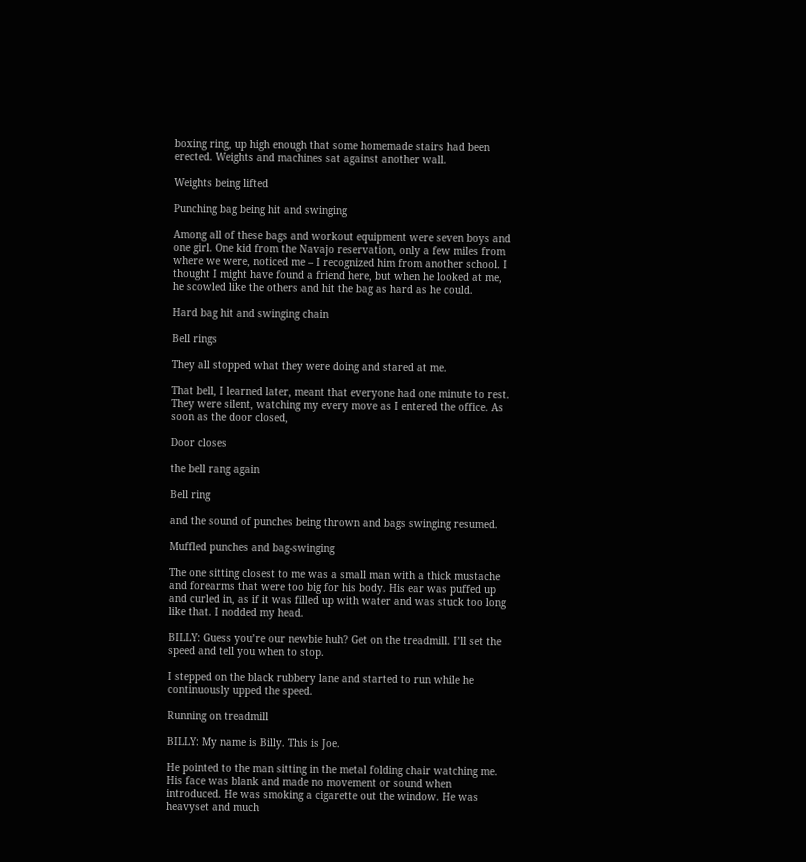boxing ring, up high enough that some homemade stairs had been erected. Weights and machines sat against another wall.

Weights being lifted

Punching bag being hit and swinging

Among all of these bags and workout equipment were seven boys and one girl. One kid from the Navajo reservation, only a few miles from where we were, noticed me – I recognized him from another school. I thought I might have found a friend here, but when he looked at me, he scowled like the others and hit the bag as hard as he could.

Hard bag hit and swinging chain

Bell rings

They all stopped what they were doing and stared at me.

That bell, I learned later, meant that everyone had one minute to rest. They were silent, watching my every move as I entered the office. As soon as the door closed,

Door closes

the bell rang again

Bell ring

and the sound of punches being thrown and bags swinging resumed.

Muffled punches and bag-swinging

The one sitting closest to me was a small man with a thick mustache and forearms that were too big for his body. His ear was puffed up and curled in, as if it was filled up with water and was stuck too long like that. I nodded my head.

BILLY: Guess you’re our newbie huh? Get on the treadmill. I’ll set the speed and tell you when to stop.

I stepped on the black rubbery lane and started to run while he continuously upped the speed.

Running on treadmill

BILLY: My name is Billy. This is Joe.

He pointed to the man sitting in the metal folding chair watching me. His face was blank and made no movement or sound when introduced. He was smoking a cigarette out the window. He was heavyset and much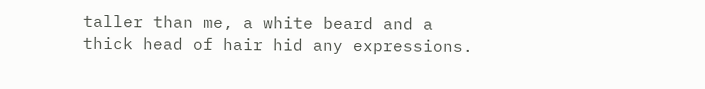taller than me, a white beard and a thick head of hair hid any expressions.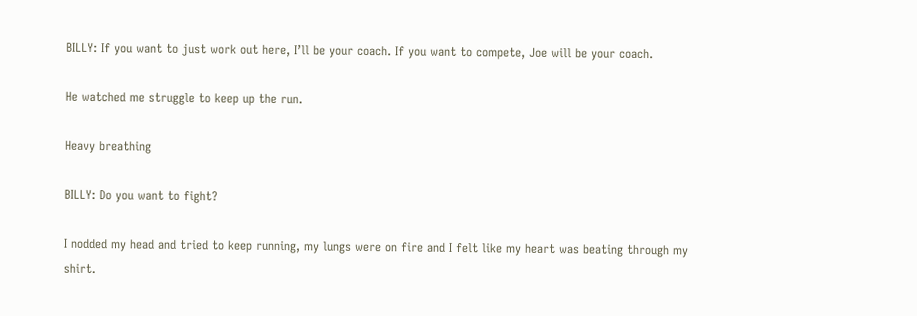BILLY: If you want to just work out here, I’ll be your coach. If you want to compete, Joe will be your coach.

He watched me struggle to keep up the run.

Heavy breathing

BILLY: Do you want to fight?

I nodded my head and tried to keep running, my lungs were on fire and I felt like my heart was beating through my shirt.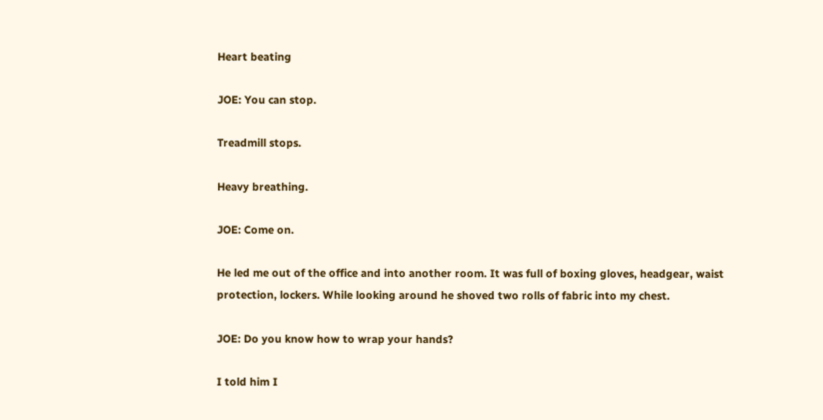Heart beating

JOE: You can stop.

Treadmill stops.

Heavy breathing.

JOE: Come on.

He led me out of the office and into another room. It was full of boxing gloves, headgear, waist protection, lockers. While looking around he shoved two rolls of fabric into my chest.

JOE: Do you know how to wrap your hands?

I told him I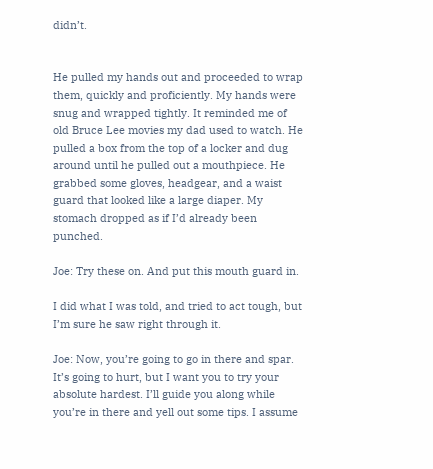didn’t.


He pulled my hands out and proceeded to wrap them, quickly and proficiently. My hands were snug and wrapped tightly. It reminded me of old Bruce Lee movies my dad used to watch. He pulled a box from the top of a locker and dug around until he pulled out a mouthpiece. He grabbed some gloves, headgear, and a waist guard that looked like a large diaper. My stomach dropped as if I’d already been punched.

Joe: Try these on. And put this mouth guard in.

I did what I was told, and tried to act tough, but I’m sure he saw right through it.

Joe: Now, you’re going to go in there and spar. It’s going to hurt, but I want you to try your absolute hardest. I’ll guide you along while you’re in there and yell out some tips. I assume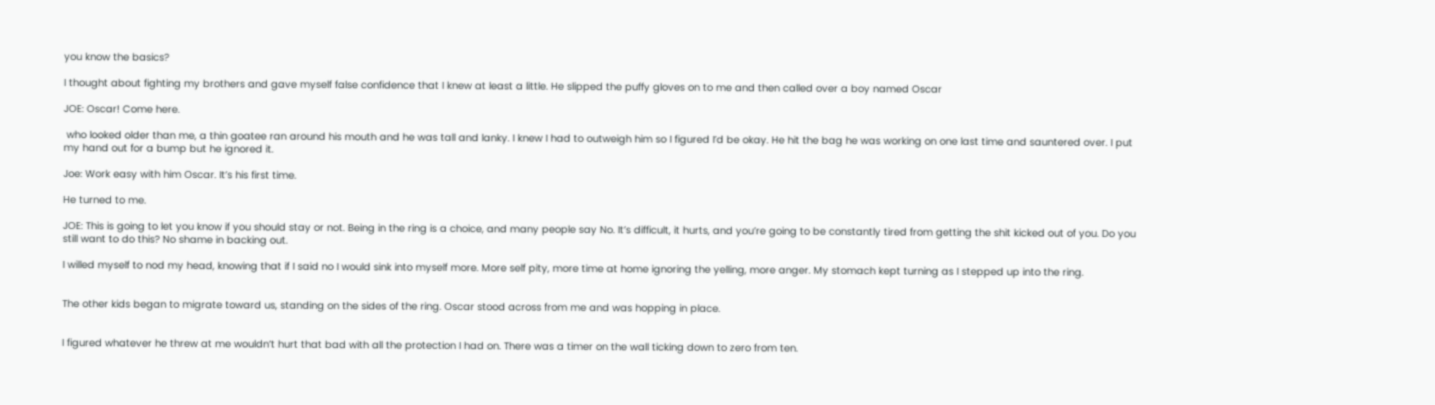you know the basics?

I thought about fighting my brothers and gave myself false confidence that I knew at least a little. He slipped the puffy gloves on to me and then called over a boy named Oscar

JOE: Oscar! Come here.

 who looked older than me, a thin goatee ran around his mouth and he was tall and lanky. I knew I had to outweigh him so I figured I’d be okay. He hit the bag he was working on one last time and sauntered over. I put my hand out for a bump but he ignored it.

Joe: Work easy with him Oscar. It’s his first time.

He turned to me.

JOE: This is going to let you know if you should stay or not. Being in the ring is a choice, and many people say No. It’s difficult, it hurts, and you’re going to be constantly tired from getting the shit kicked out of you. Do you still want to do this? No shame in backing out.

I willed myself to nod my head, knowing that if I said no I would sink into myself more. More self pity, more time at home ignoring the yelling, more anger. My stomach kept turning as I stepped up into the ring.


The other kids began to migrate toward us, standing on the sides of the ring. Oscar stood across from me and was hopping in place.


I figured whatever he threw at me wouldn’t hurt that bad with all the protection I had on. There was a timer on the wall ticking down to zero from ten.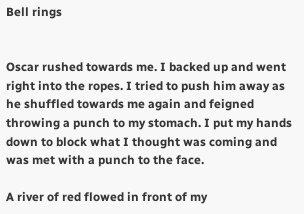Bell rings


Oscar rushed towards me. I backed up and went right into the ropes. I tried to push him away as he shuffled towards me again and feigned throwing a punch to my stomach. I put my hands down to block what I thought was coming and was met with a punch to the face.

A river of red flowed in front of my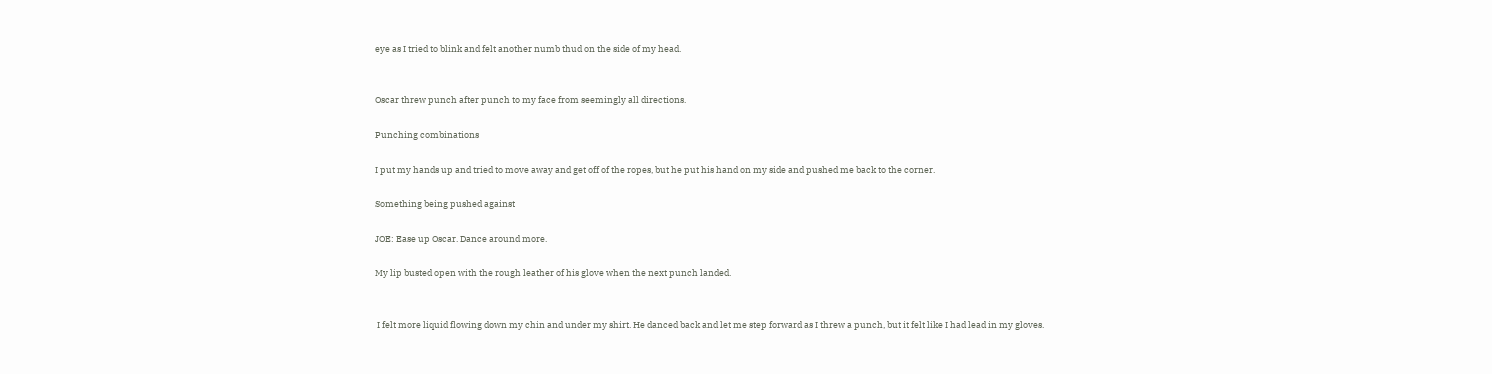eye as I tried to blink and felt another numb thud on the side of my head.


Oscar threw punch after punch to my face from seemingly all directions.

Punching combinations

I put my hands up and tried to move away and get off of the ropes, but he put his hand on my side and pushed me back to the corner.

Something being pushed against

JOE: Ease up Oscar. Dance around more.

My lip busted open with the rough leather of his glove when the next punch landed.


 I felt more liquid flowing down my chin and under my shirt. He danced back and let me step forward as I threw a punch, but it felt like I had lead in my gloves.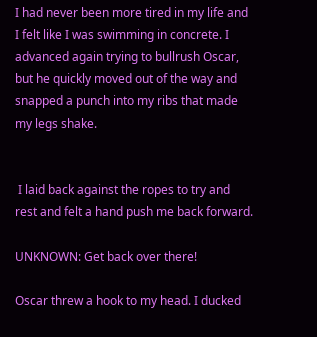I had never been more tired in my life and I felt like I was swimming in concrete. I advanced again trying to bullrush Oscar, but he quickly moved out of the way and snapped a punch into my ribs that made my legs shake.


 I laid back against the ropes to try and rest and felt a hand push me back forward.

UNKNOWN: Get back over there!

Oscar threw a hook to my head. I ducked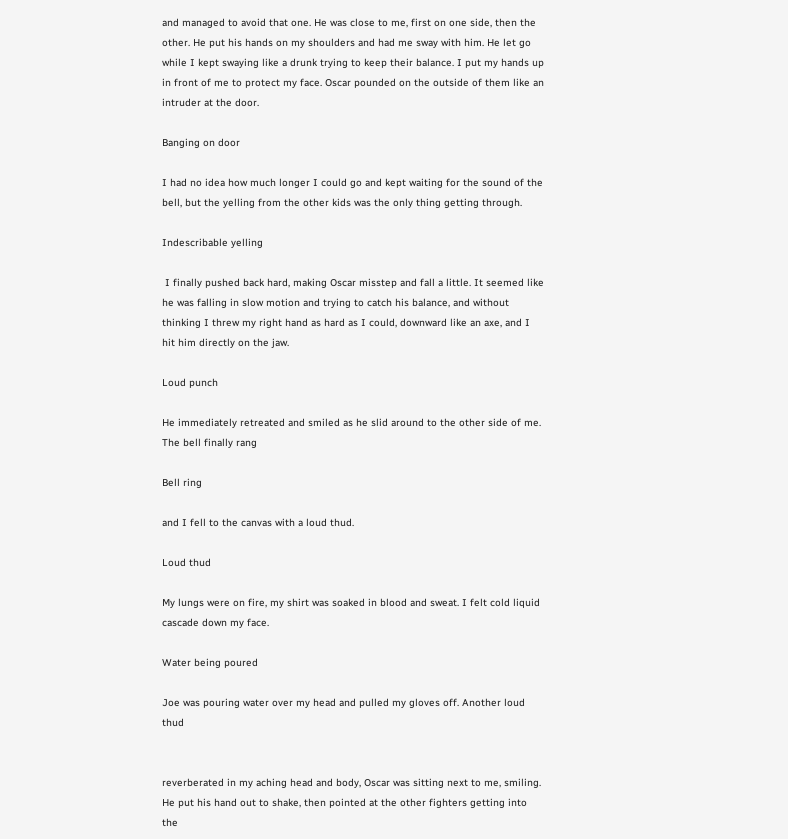and managed to avoid that one. He was close to me, first on one side, then the other. He put his hands on my shoulders and had me sway with him. He let go while I kept swaying like a drunk trying to keep their balance. I put my hands up in front of me to protect my face. Oscar pounded on the outside of them like an intruder at the door.

Banging on door

I had no idea how much longer I could go and kept waiting for the sound of the bell, but the yelling from the other kids was the only thing getting through.

Indescribable yelling

 I finally pushed back hard, making Oscar misstep and fall a little. It seemed like he was falling in slow motion and trying to catch his balance, and without thinking I threw my right hand as hard as I could, downward like an axe, and I hit him directly on the jaw.

Loud punch

He immediately retreated and smiled as he slid around to the other side of me. The bell finally rang

Bell ring

and I fell to the canvas with a loud thud.

Loud thud

My lungs were on fire, my shirt was soaked in blood and sweat. I felt cold liquid cascade down my face.

Water being poured

Joe was pouring water over my head and pulled my gloves off. Another loud thud


reverberated in my aching head and body, Oscar was sitting next to me, smiling. He put his hand out to shake, then pointed at the other fighters getting into the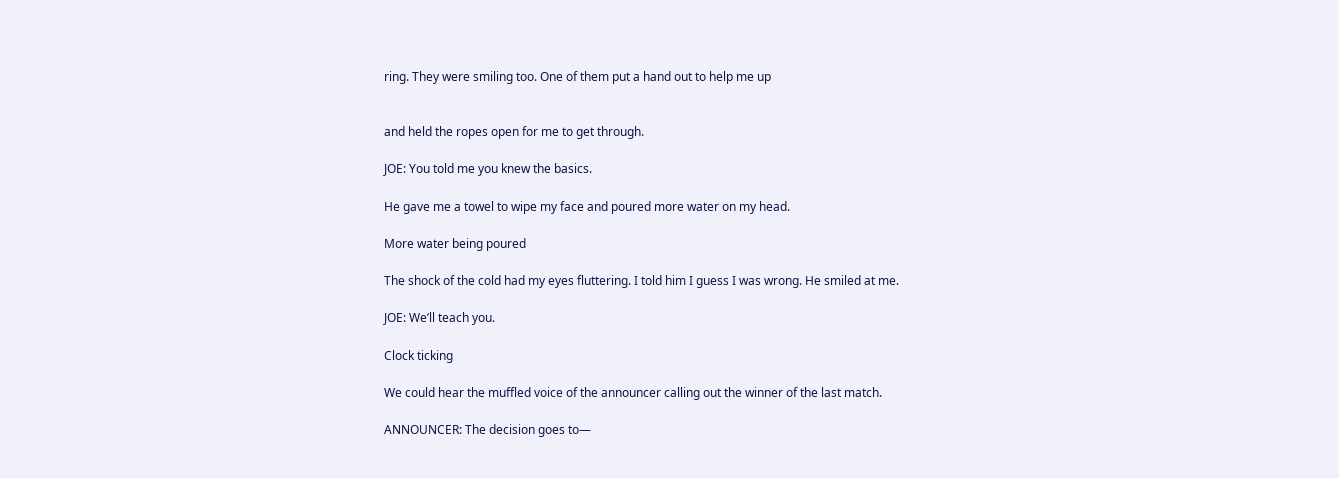ring. They were smiling too. One of them put a hand out to help me up


and held the ropes open for me to get through.

JOE: You told me you knew the basics.

He gave me a towel to wipe my face and poured more water on my head.

More water being poured

The shock of the cold had my eyes fluttering. I told him I guess I was wrong. He smiled at me.

JOE: We’ll teach you.

Clock ticking

We could hear the muffled voice of the announcer calling out the winner of the last match.

ANNOUNCER: The decision goes to—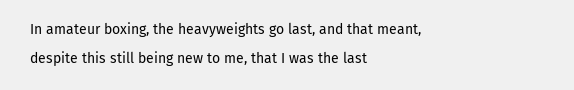In amateur boxing, the heavyweights go last, and that meant, despite this still being new to me, that I was the last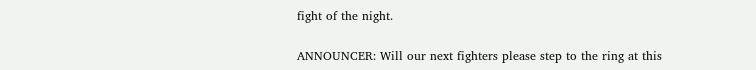fight of the night.

ANNOUNCER: Will our next fighters please step to the ring at this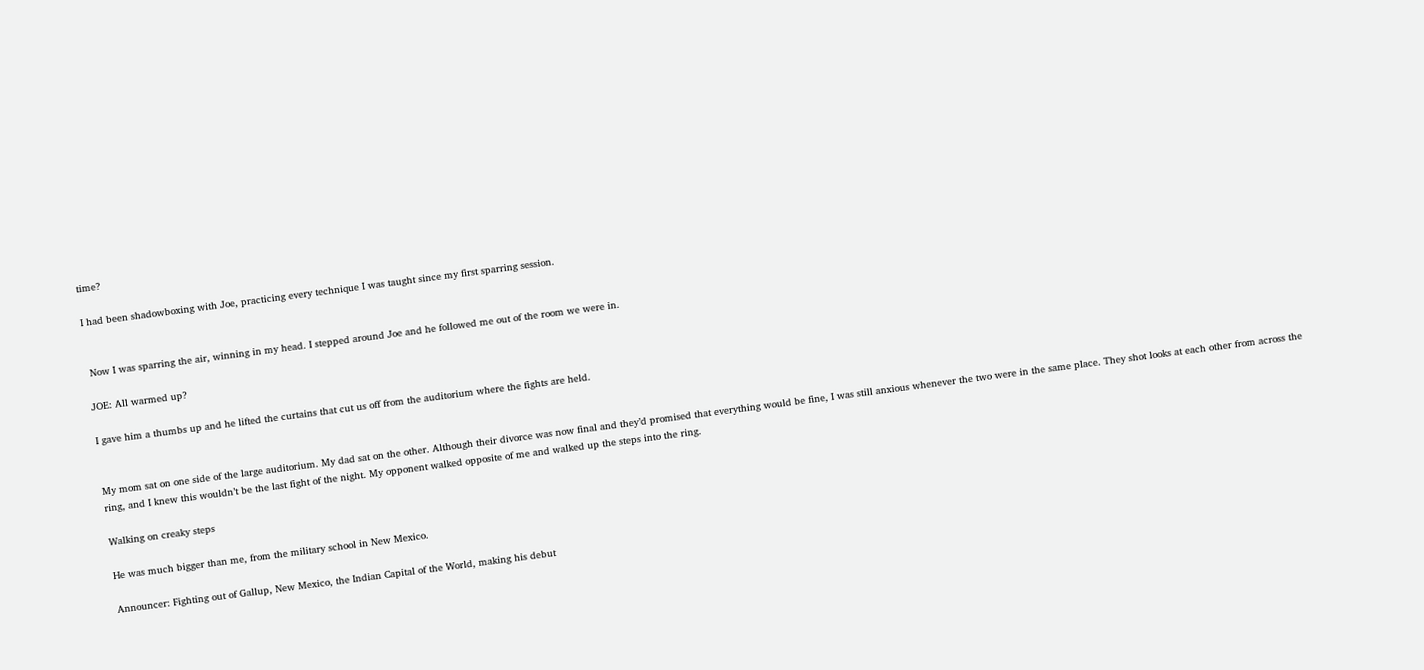time?

I had been shadowboxing with Joe, practicing every technique I was taught since my first sparring session.


 Now I was sparring the air, winning in my head. I stepped around Joe and he followed me out of the room we were in.

JOE: All warmed up?

I gave him a thumbs up and he lifted the curtains that cut us off from the auditorium where the fights are held.


My mom sat on one side of the large auditorium. My dad sat on the other. Although their divorce was now final and they’d promised that everything would be fine, I was still anxious whenever the two were in the same place. They shot looks at each other from across the ring, and I knew this wouldn’t be the last fight of the night. My opponent walked opposite of me and walked up the steps into the ring.

Walking on creaky steps

He was much bigger than me, from the military school in New Mexico.

Announcer: Fighting out of Gallup, New Mexico, the Indian Capital of the World, making his debut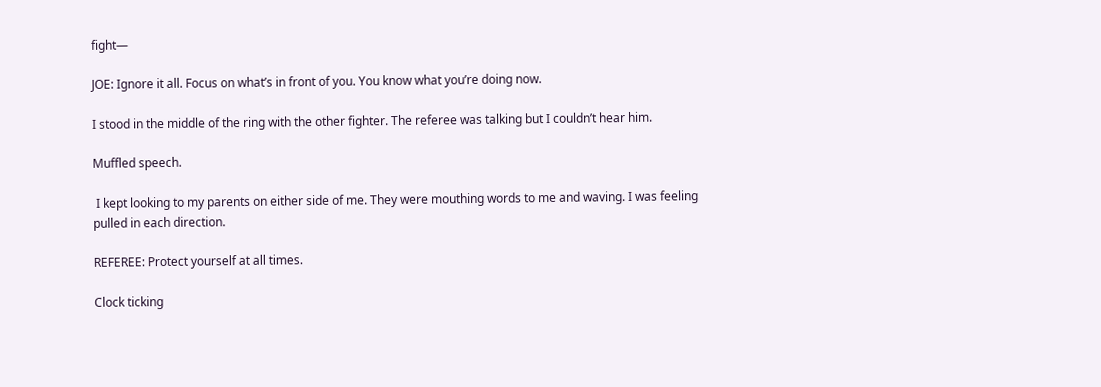fight—

JOE: Ignore it all. Focus on what’s in front of you. You know what you’re doing now.

I stood in the middle of the ring with the other fighter. The referee was talking but I couldn’t hear him.

Muffled speech.

 I kept looking to my parents on either side of me. They were mouthing words to me and waving. I was feeling pulled in each direction.

REFEREE: Protect yourself at all times.

Clock ticking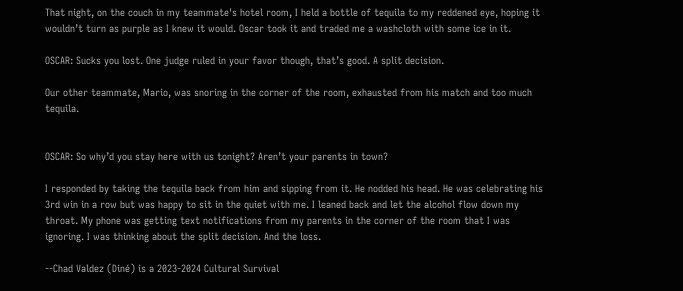That night, on the couch in my teammate's hotel room, I held a bottle of tequila to my reddened eye, hoping it wouldn’t turn as purple as I knew it would. Oscar took it and traded me a washcloth with some ice in it.

OSCAR: Sucks you lost. One judge ruled in your favor though, that’s good. A split decision.

Our other teammate, Mario, was snoring in the corner of the room, exhausted from his match and too much tequila.


OSCAR: So why’d you stay here with us tonight? Aren’t your parents in town?

I responded by taking the tequila back from him and sipping from it. He nodded his head. He was celebrating his 3rd win in a row but was happy to sit in the quiet with me. I leaned back and let the alcohol flow down my throat. My phone was getting text notifications from my parents in the corner of the room that I was ignoring. I was thinking about the split decision. And the loss.

--Chad Valdez (Diné) is a 2023-2024 Cultural Survival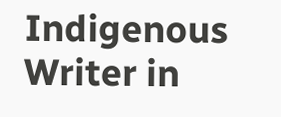Indigenous Writer in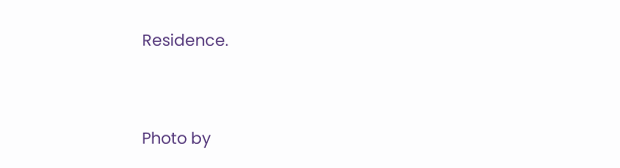Residence.


Photo by